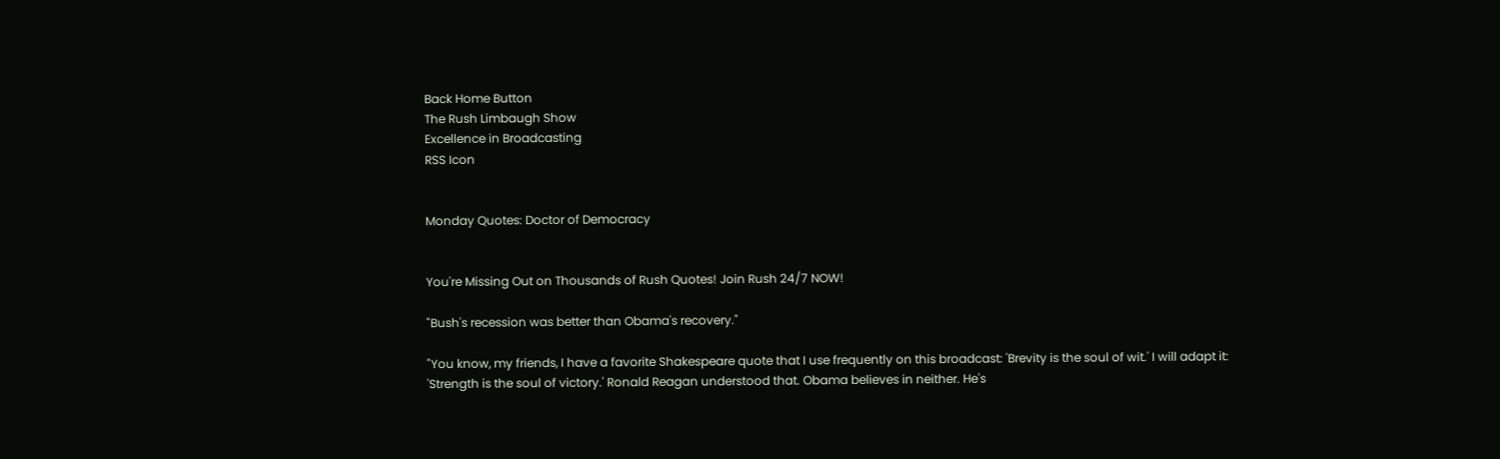Back Home Button
The Rush Limbaugh Show
Excellence in Broadcasting
RSS Icon


Monday Quotes: Doctor of Democracy


You're Missing Out on Thousands of Rush Quotes! Join Rush 24/7 NOW!

"Bush's recession was better than Obama's recovery."

"You know, my friends, I have a favorite Shakespeare quote that I use frequently on this broadcast: 'Brevity is the soul of wit.' I will adapt it: 'Strength is the soul of victory.' Ronald Reagan understood that. Obama believes in neither. He's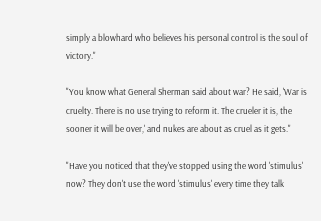simply a blowhard who believes his personal control is the soul of victory."

"You know what General Sherman said about war? He said, 'War is cruelty. There is no use trying to reform it. The crueler it is, the sooner it will be over,' and nukes are about as cruel as it gets."

"Have you noticed that they've stopped using the word 'stimulus' now? They don't use the word 'stimulus' every time they talk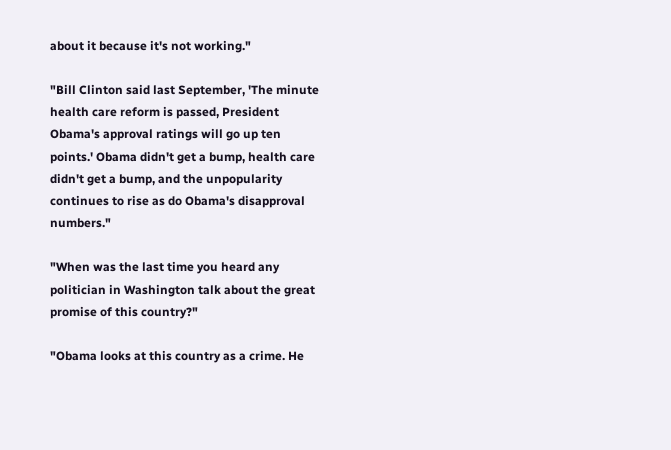about it because it's not working."

"Bill Clinton said last September, 'The minute health care reform is passed, President Obama's approval ratings will go up ten points.' Obama didn't get a bump, health care didn't get a bump, and the unpopularity continues to rise as do Obama's disapproval numbers."

"When was the last time you heard any politician in Washington talk about the great promise of this country?"

"Obama looks at this country as a crime. He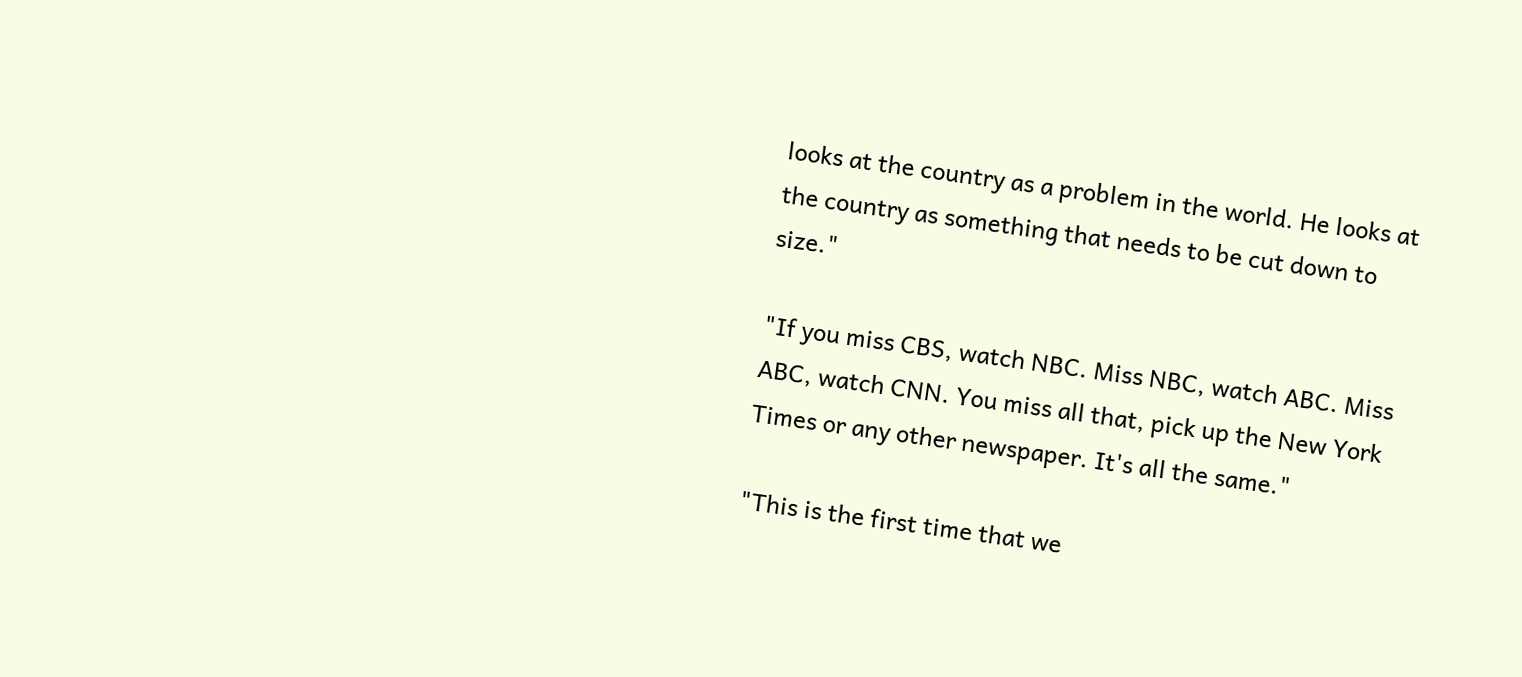looks at the country as a problem in the world. He looks at the country as something that needs to be cut down to size."

"If you miss CBS, watch NBC. Miss NBC, watch ABC. Miss ABC, watch CNN. You miss all that, pick up the New York Times or any other newspaper. It's all the same."

"This is the first time that we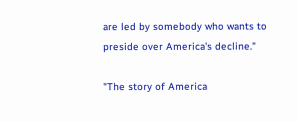are led by somebody who wants to preside over America's decline."

"The story of America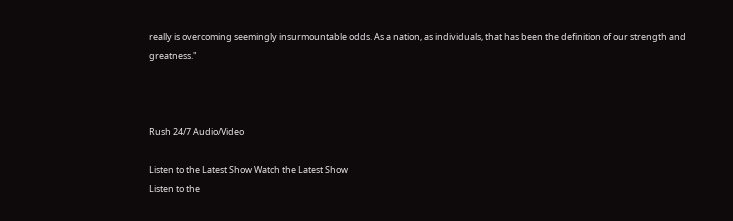really is overcoming seemingly insurmountable odds. As a nation, as individuals, that has been the definition of our strength and greatness."



Rush 24/7 Audio/Video

Listen to the Latest Show Watch the Latest Show
Listen to the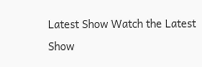Latest Show Watch the Latest Show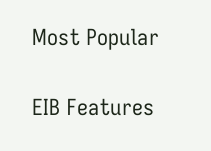Most Popular

EIB Features